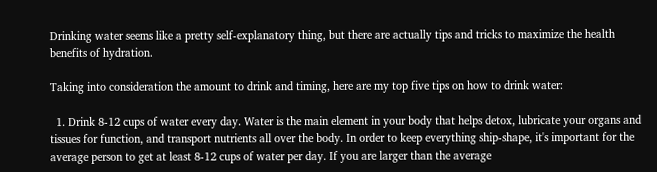Drinking water seems like a pretty self-explanatory thing, but there are actually tips and tricks to maximize the health benefits of hydration.

Taking into consideration the amount to drink and timing, here are my top five tips on how to drink water:

  1. Drink 8-12 cups of water every day. Water is the main element in your body that helps detox, lubricate your organs and tissues for function, and transport nutrients all over the body. In order to keep everything ship-shape, it's important for the average person to get at least 8-12 cups of water per day. If you are larger than the average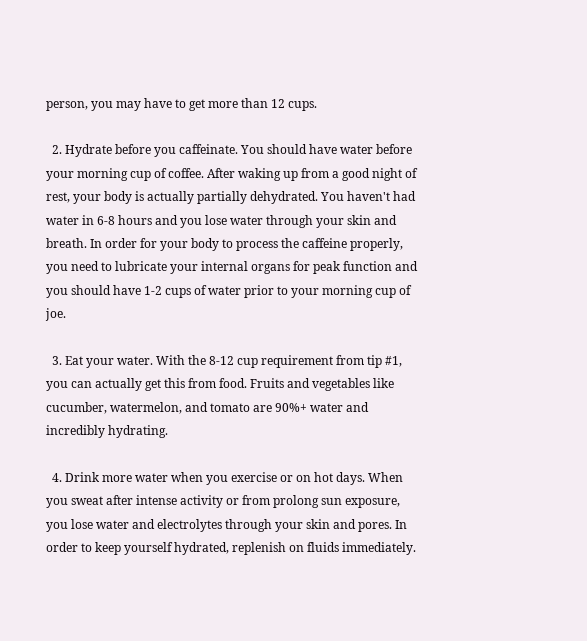person, you may have to get more than 12 cups.

  2. Hydrate before you caffeinate. You should have water before your morning cup of coffee. After waking up from a good night of rest, your body is actually partially dehydrated. You haven't had water in 6-8 hours and you lose water through your skin and breath. In order for your body to process the caffeine properly, you need to lubricate your internal organs for peak function and you should have 1-2 cups of water prior to your morning cup of joe.

  3. Eat your water. With the 8-12 cup requirement from tip #1, you can actually get this from food. Fruits and vegetables like cucumber, watermelon, and tomato are 90%+ water and incredibly hydrating.

  4. Drink more water when you exercise or on hot days. When you sweat after intense activity or from prolong sun exposure, you lose water and electrolytes through your skin and pores. In order to keep yourself hydrated, replenish on fluids immediately.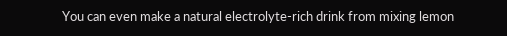You can even make a natural electrolyte-rich drink from mixing lemon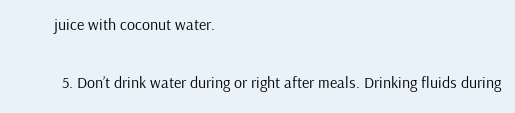juice with coconut water.

  5. Don’t drink water during or right after meals. Drinking fluids during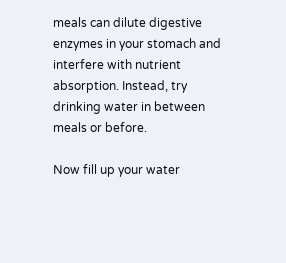meals can dilute digestive enzymes in your stomach and interfere with nutrient absorption. Instead, try drinking water in between meals or before.

Now fill up your water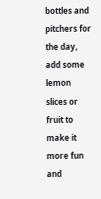bottles and pitchers for the day, add some lemon slices or fruit to make it more fun and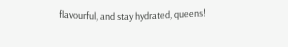flavourful, and stay hydrated, queens!